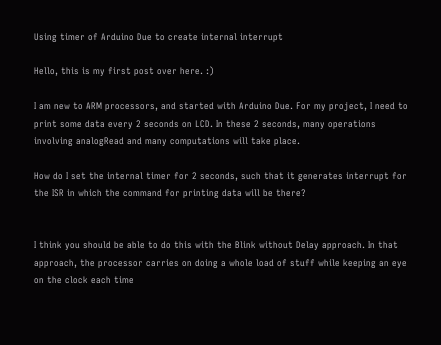Using timer of Arduino Due to create internal interrupt

Hello, this is my first post over here. :)

I am new to ARM processors, and started with Arduino Due. For my project, I need to print some data every 2 seconds on LCD. In these 2 seconds, many operations involving analogRead and many computations will take place.

How do I set the internal timer for 2 seconds, such that it generates interrupt for the ISR in which the command for printing data will be there?


I think you should be able to do this with the Blink without Delay approach. In that approach, the processor carries on doing a whole load of stuff while keeping an eye on the clock each time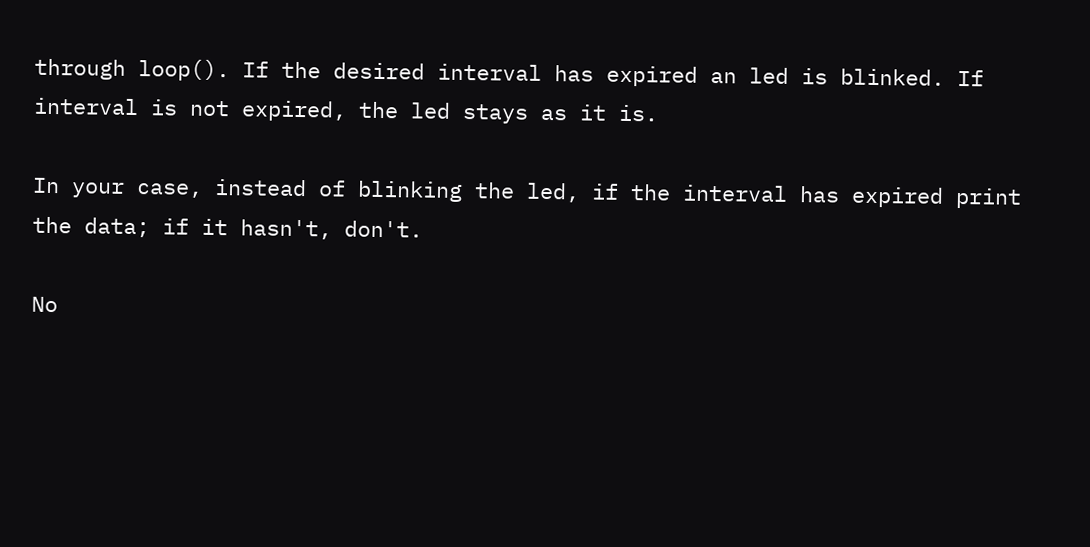through loop(). If the desired interval has expired an led is blinked. If interval is not expired, the led stays as it is.

In your case, instead of blinking the led, if the interval has expired print the data; if it hasn't, don't.

No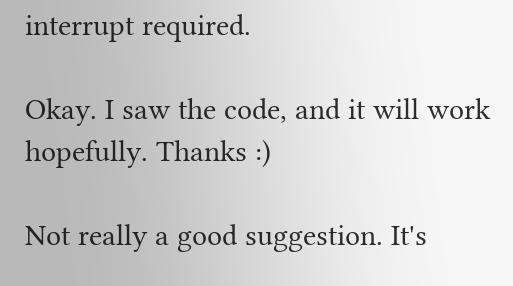interrupt required.

Okay. I saw the code, and it will work hopefully. Thanks :)

Not really a good suggestion. It's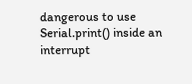dangerous to use Serial.print() inside an interrupt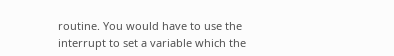routine. You would have to use the interrupt to set a variable which the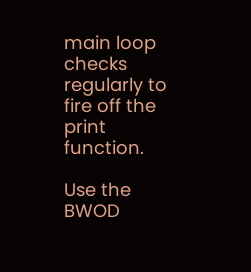main loop checks regularly to fire off the print function.

Use the BWOD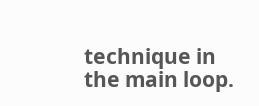technique in the main loop.